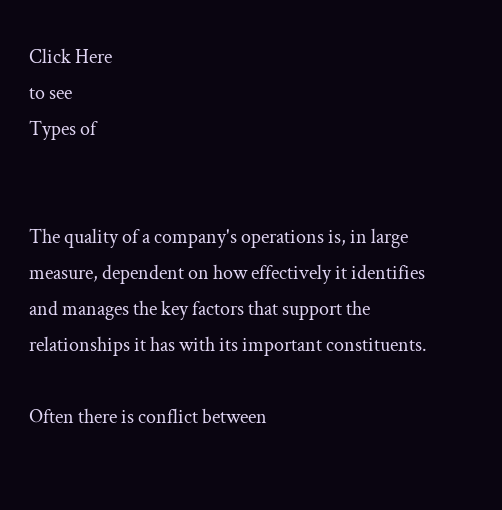Click Here
to see
Types of


The quality of a company's operations is, in large measure, dependent on how effectively it identifies and manages the key factors that support the relationships it has with its important constituents.

Often there is conflict between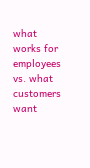what works for employees vs. what customers want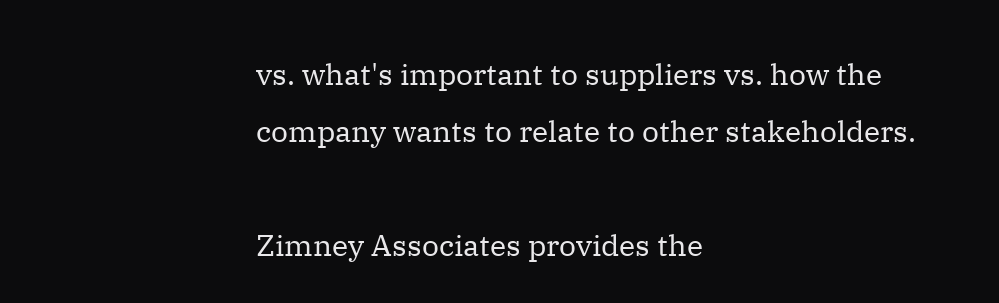vs. what's important to suppliers vs. how the company wants to relate to other stakeholders.

Zimney Associates provides the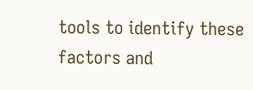tools to identify these factors and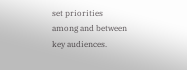set priorities among and between key audiences.